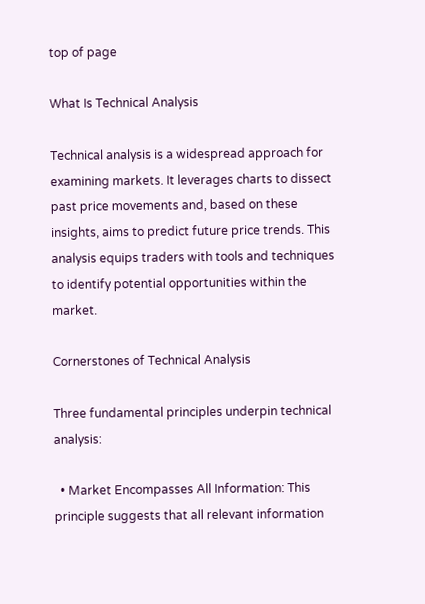top of page

What Is Technical Analysis

Technical analysis is a widespread approach for examining markets. It leverages charts to dissect past price movements and, based on these insights, aims to predict future price trends. This analysis equips traders with tools and techniques to identify potential opportunities within the market.

Cornerstones of Technical Analysis

Three fundamental principles underpin technical analysis:

  • Market Encompasses All Information: This principle suggests that all relevant information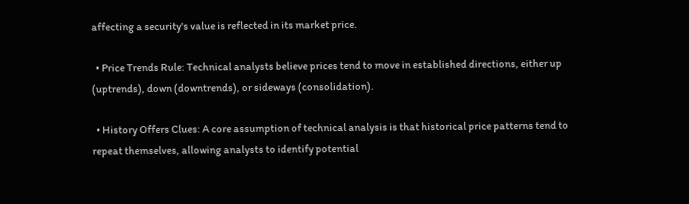affecting a security's value is reflected in its market price.

  • Price Trends Rule: Technical analysts believe prices tend to move in established directions, either up (uptrends), down (downtrends), or sideways (consolidation).

  • History Offers Clues: A core assumption of technical analysis is that historical price patterns tend to repeat themselves, allowing analysts to identify potential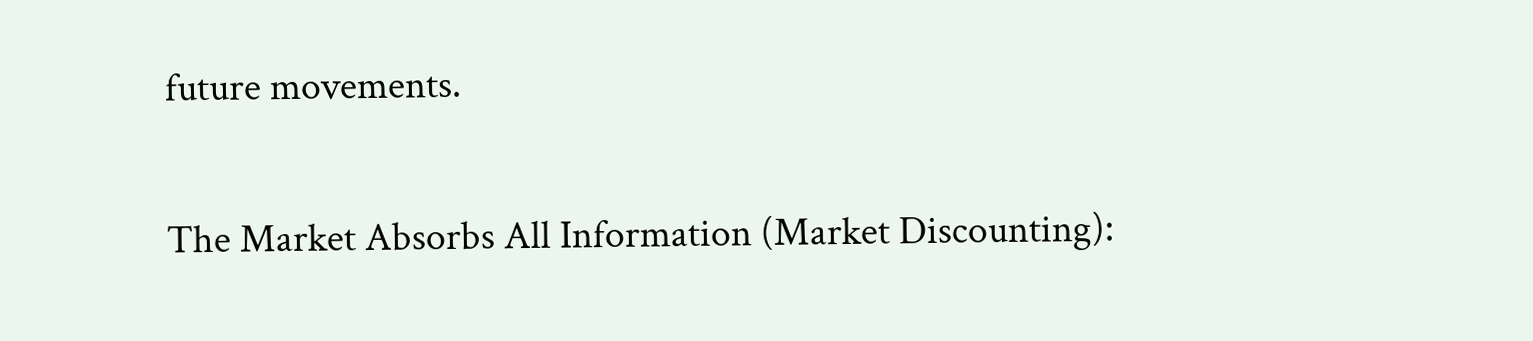future movements.

The Market Absorbs All Information (Market Discounting):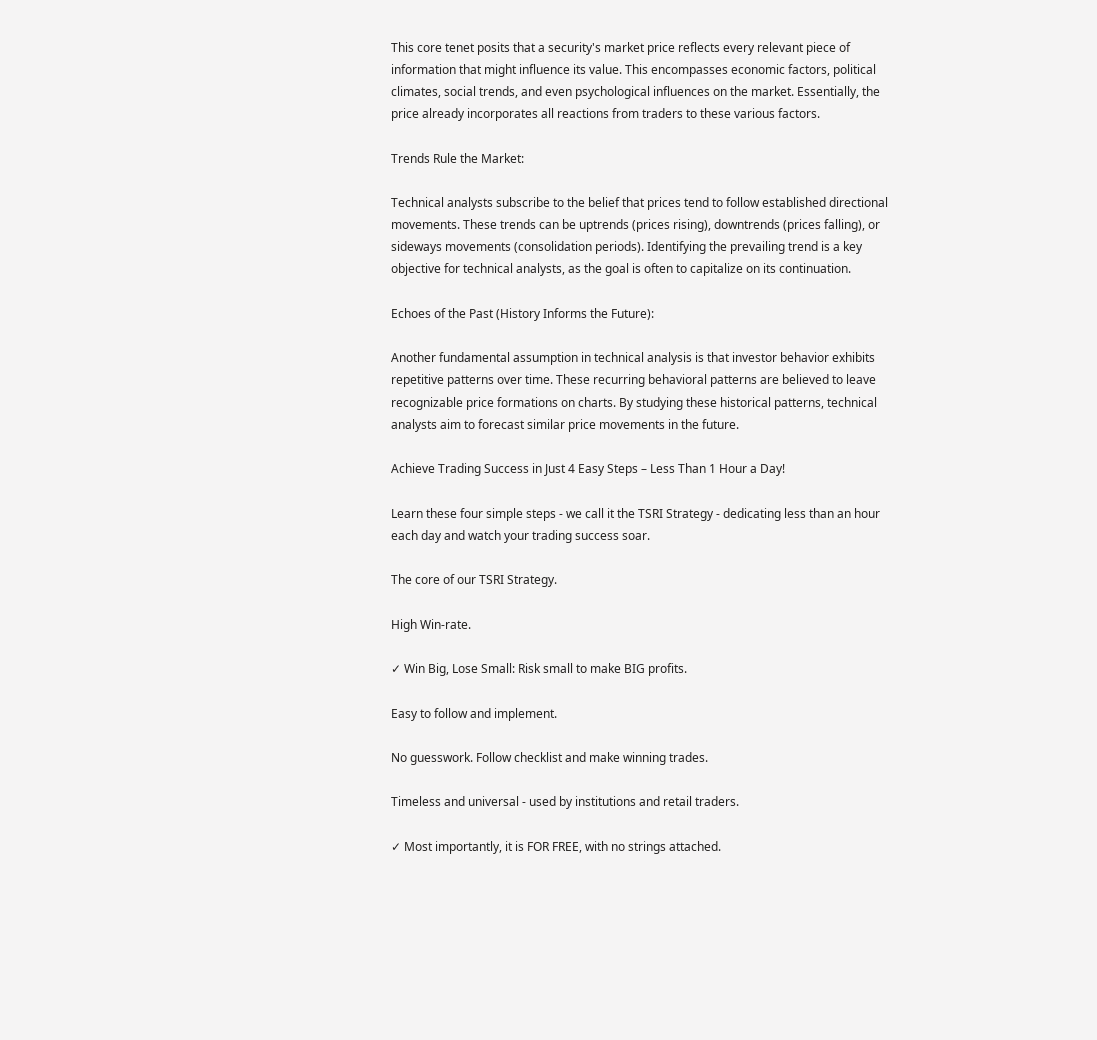This core tenet posits that a security's market price reflects every relevant piece of information that might influence its value. This encompasses economic factors, political climates, social trends, and even psychological influences on the market. Essentially, the price already incorporates all reactions from traders to these various factors.

Trends Rule the Market:

Technical analysts subscribe to the belief that prices tend to follow established directional movements. These trends can be uptrends (prices rising), downtrends (prices falling), or sideways movements (consolidation periods). Identifying the prevailing trend is a key objective for technical analysts, as the goal is often to capitalize on its continuation.

Echoes of the Past (History Informs the Future):

Another fundamental assumption in technical analysis is that investor behavior exhibits repetitive patterns over time. These recurring behavioral patterns are believed to leave recognizable price formations on charts. By studying these historical patterns, technical analysts aim to forecast similar price movements in the future.

Achieve Trading Success in Just 4 Easy Steps – Less Than 1 Hour a Day!

Learn these four simple steps - we call it the TSRI Strategy - dedicating less than an hour each day and watch your trading success soar.

The core of our TSRI Strategy.

High Win-rate.

✓ Win Big, Lose Small: Risk small to make BIG profits.

Easy to follow and implement.

No guesswork. Follow checklist and make winning trades.

Timeless and universal - used by institutions and retail traders.

✓ Most importantly, it is FOR FREE, with no strings attached.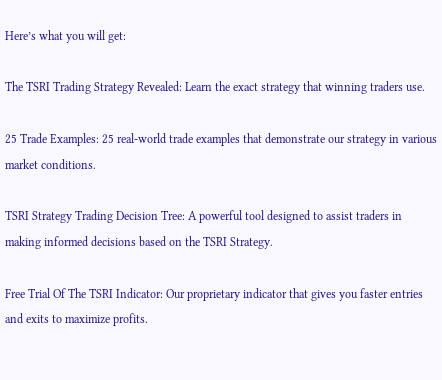Here’s what you will get:

The TSRI Trading Strategy Revealed: Learn the exact strategy that winning traders use.

25 Trade Examples: 25 real-world trade examples that demonstrate our strategy in various market conditions.

TSRI Strategy Trading Decision Tree: A powerful tool designed to assist traders in making informed decisions based on the TSRI Strategy.

Free Trial Of The TSRI Indicator: Our proprietary indicator that gives you faster entries and exits to maximize profits.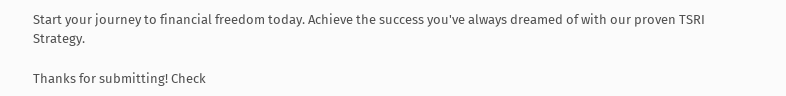Start your journey to financial freedom today. Achieve the success you've always dreamed of with our proven TSRI Strategy.

Thanks for submitting! Check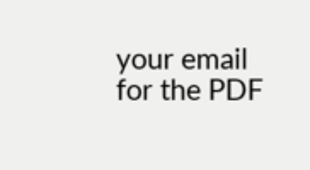your email for the PDF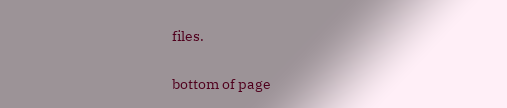files.

bottom of page